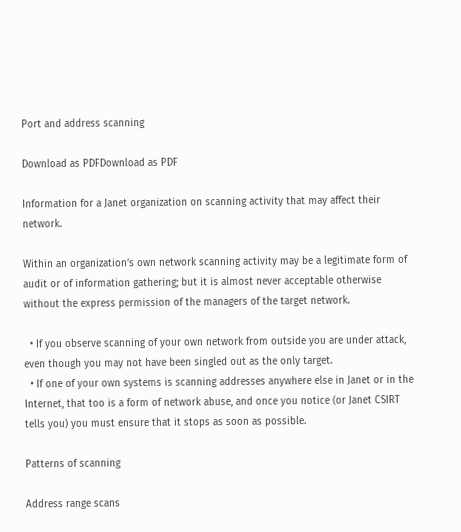Port and address scanning

Download as PDFDownload as PDF

Information for a Janet organization on scanning activity that may affect their network.

Within an organization’s own network scanning activity may be a legitimate form of audit or of information gathering; but it is almost never acceptable otherwise without the express permission of the managers of the target network.

  • If you observe scanning of your own network from outside you are under attack, even though you may not have been singled out as the only target.
  • If one of your own systems is scanning addresses anywhere else in Janet or in the Internet, that too is a form of network abuse, and once you notice (or Janet CSIRT tells you) you must ensure that it stops as soon as possible.

Patterns of scanning

Address range scans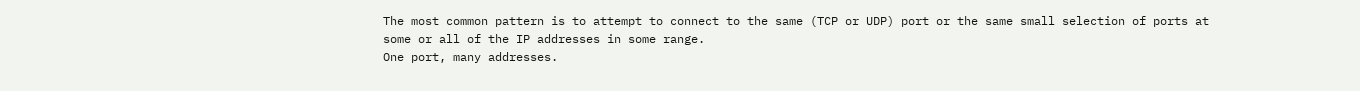The most common pattern is to attempt to connect to the same (TCP or UDP) port or the same small selection of ports at some or all of the IP addresses in some range.
One port, many addresses.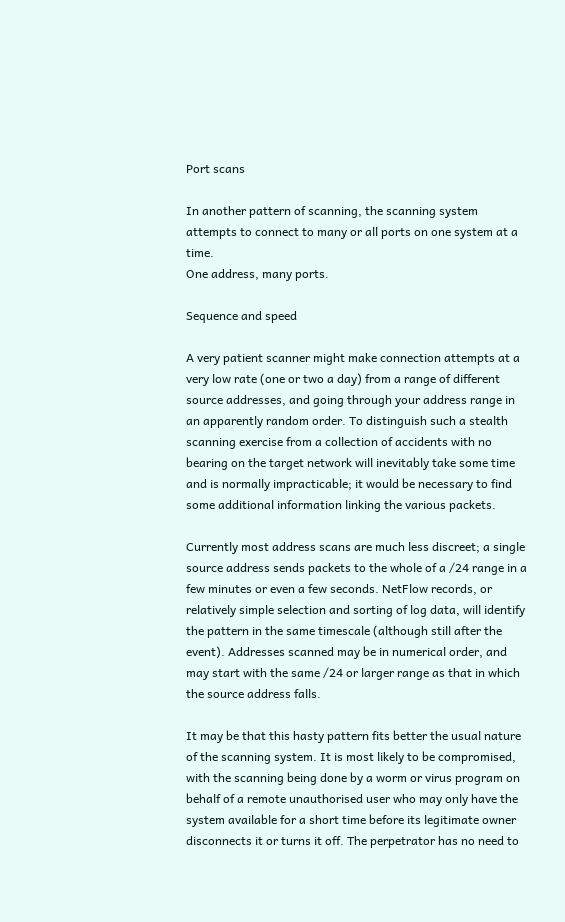Port scans

In another pattern of scanning, the scanning system attempts to connect to many or all ports on one system at a time.
One address, many ports.

Sequence and speed

A very patient scanner might make connection attempts at a very low rate (one or two a day) from a range of different source addresses, and going through your address range in an apparently random order. To distinguish such a stealth scanning exercise from a collection of accidents with no bearing on the target network will inevitably take some time and is normally impracticable; it would be necessary to find some additional information linking the various packets.

Currently most address scans are much less discreet; a single source address sends packets to the whole of a /24 range in a few minutes or even a few seconds. NetFlow records, or relatively simple selection and sorting of log data, will identify the pattern in the same timescale (although still after the event). Addresses scanned may be in numerical order, and may start with the same /24 or larger range as that in which the source address falls.

It may be that this hasty pattern fits better the usual nature of the scanning system. It is most likely to be compromised, with the scanning being done by a worm or virus program on behalf of a remote unauthorised user who may only have the system available for a short time before its legitimate owner disconnects it or turns it off. The perpetrator has no need to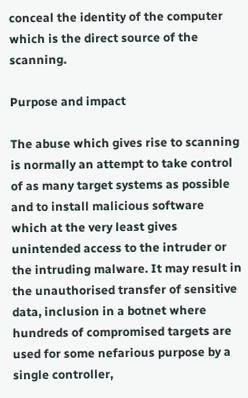conceal the identity of the computer which is the direct source of the scanning.

Purpose and impact

The abuse which gives rise to scanning is normally an attempt to take control of as many target systems as possible and to install malicious software which at the very least gives unintended access to the intruder or the intruding malware. It may result in the unauthorised transfer of sensitive data, inclusion in a botnet where hundreds of compromised targets are used for some nefarious purpose by a single controller,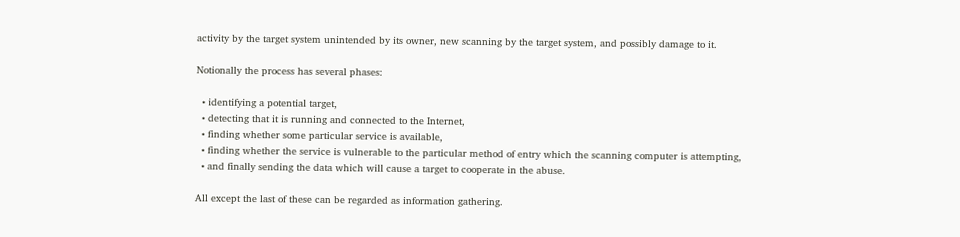activity by the target system unintended by its owner, new scanning by the target system, and possibly damage to it.

Notionally the process has several phases:

  • identifying a potential target,
  • detecting that it is running and connected to the Internet,
  • finding whether some particular service is available,
  • finding whether the service is vulnerable to the particular method of entry which the scanning computer is attempting,
  • and finally sending the data which will cause a target to cooperate in the abuse.

All except the last of these can be regarded as information gathering.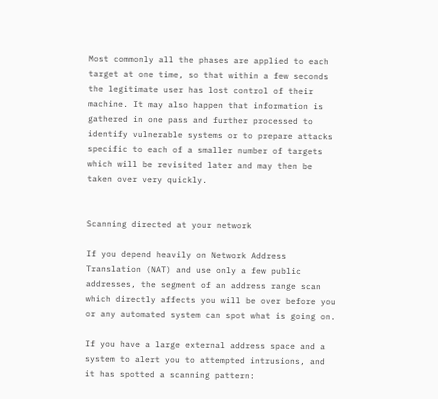Most commonly all the phases are applied to each target at one time, so that within a few seconds the legitimate user has lost control of their machine. It may also happen that information is gathered in one pass and further processed to identify vulnerable systems or to prepare attacks specific to each of a smaller number of targets which will be revisited later and may then be taken over very quickly.


Scanning directed at your network

If you depend heavily on Network Address Translation (NAT) and use only a few public addresses, the segment of an address range scan which directly affects you will be over before you or any automated system can spot what is going on.

If you have a large external address space and a system to alert you to attempted intrusions, and it has spotted a scanning pattern: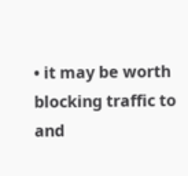• it may be worth blocking traffic to and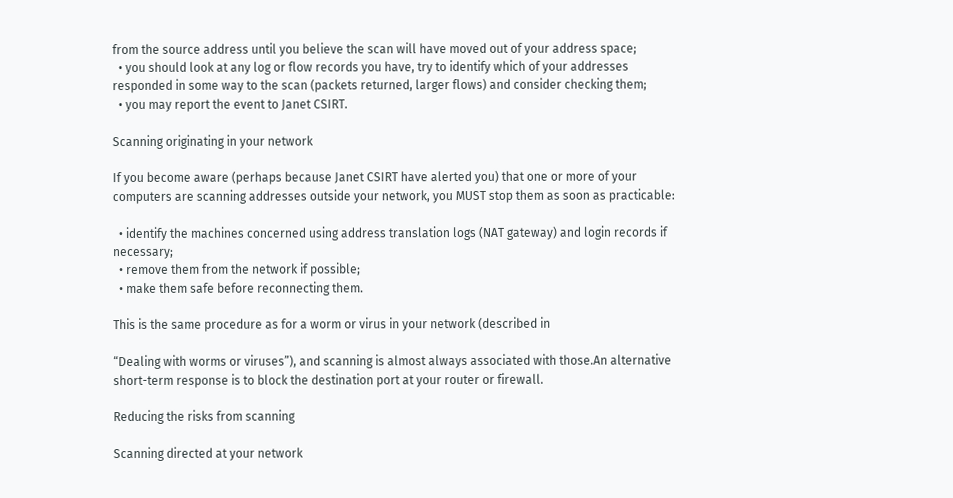from the source address until you believe the scan will have moved out of your address space;
  • you should look at any log or flow records you have, try to identify which of your addresses responded in some way to the scan (packets returned, larger flows) and consider checking them;
  • you may report the event to Janet CSIRT.

Scanning originating in your network

If you become aware (perhaps because Janet CSIRT have alerted you) that one or more of your computers are scanning addresses outside your network, you MUST stop them as soon as practicable:

  • identify the machines concerned using address translation logs (NAT gateway) and login records if necessary;
  • remove them from the network if possible;
  • make them safe before reconnecting them.

This is the same procedure as for a worm or virus in your network (described in

“Dealing with worms or viruses”), and scanning is almost always associated with those.An alternative short-term response is to block the destination port at your router or firewall.

Reducing the risks from scanning

Scanning directed at your network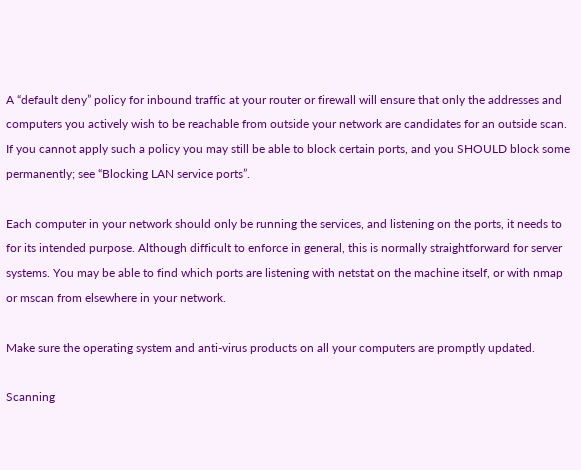A “default deny” policy for inbound traffic at your router or firewall will ensure that only the addresses and computers you actively wish to be reachable from outside your network are candidates for an outside scan.
If you cannot apply such a policy you may still be able to block certain ports, and you SHOULD block some permanently; see “Blocking LAN service ports”.

Each computer in your network should only be running the services, and listening on the ports, it needs to for its intended purpose. Although difficult to enforce in general, this is normally straightforward for server systems. You may be able to find which ports are listening with netstat on the machine itself, or with nmap or mscan from elsewhere in your network.

Make sure the operating system and anti-virus products on all your computers are promptly updated.

Scanning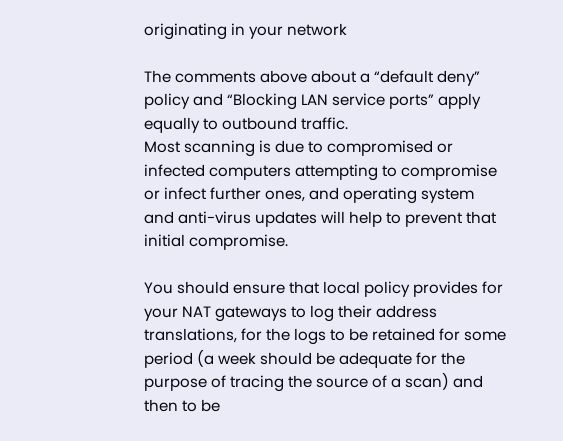originating in your network

The comments above about a “default deny” policy and “Blocking LAN service ports” apply equally to outbound traffic.
Most scanning is due to compromised or infected computers attempting to compromise or infect further ones, and operating system and anti-virus updates will help to prevent that initial compromise.

You should ensure that local policy provides for your NAT gateways to log their address translations, for the logs to be retained for some period (a week should be adequate for the purpose of tracing the source of a scan) and then to be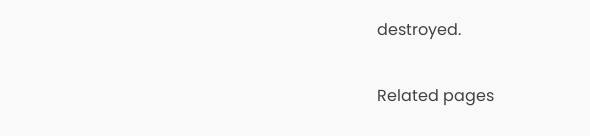destroyed.

Related pages